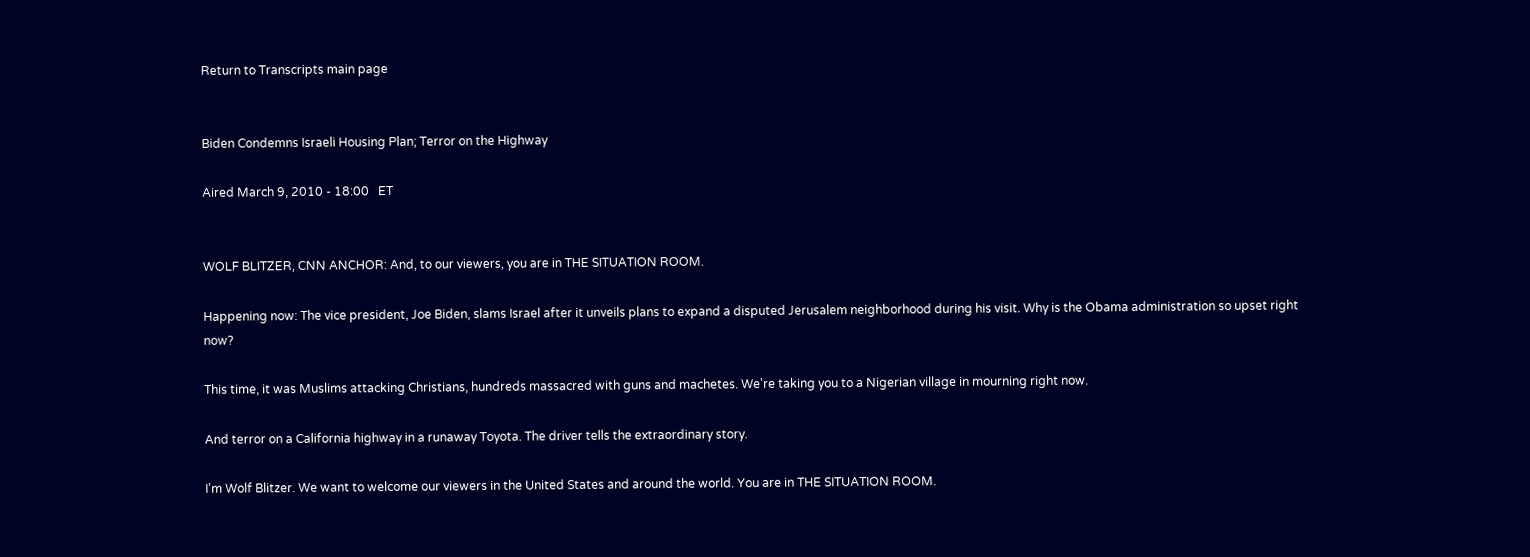Return to Transcripts main page


Biden Condemns Israeli Housing Plan; Terror on the Highway

Aired March 9, 2010 - 18:00   ET


WOLF BLITZER, CNN ANCHOR: And, to our viewers, you are in THE SITUATION ROOM.

Happening now: The vice president, Joe Biden, slams Israel after it unveils plans to expand a disputed Jerusalem neighborhood during his visit. Why is the Obama administration so upset right now?

This time, it was Muslims attacking Christians, hundreds massacred with guns and machetes. We're taking you to a Nigerian village in mourning right now.

And terror on a California highway in a runaway Toyota. The driver tells the extraordinary story.

I'm Wolf Blitzer. We want to welcome our viewers in the United States and around the world. You are in THE SITUATION ROOM.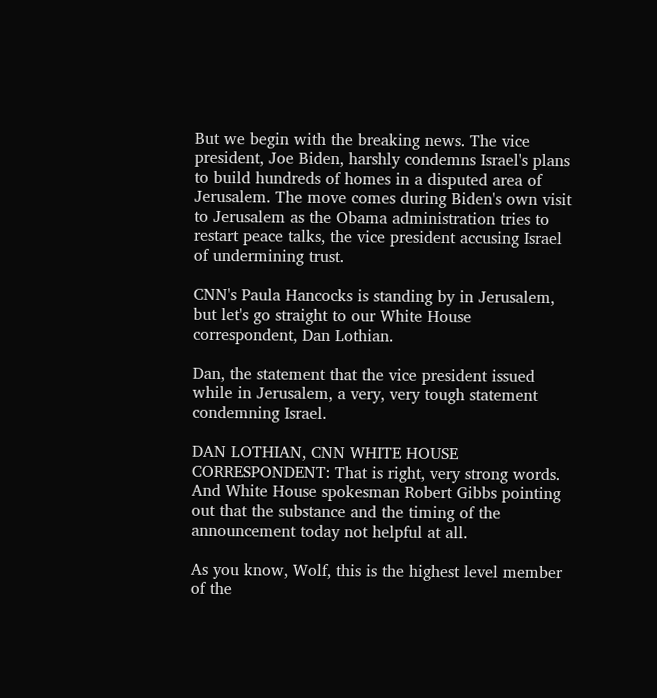But we begin with the breaking news. The vice president, Joe Biden, harshly condemns Israel's plans to build hundreds of homes in a disputed area of Jerusalem. The move comes during Biden's own visit to Jerusalem as the Obama administration tries to restart peace talks, the vice president accusing Israel of undermining trust.

CNN's Paula Hancocks is standing by in Jerusalem, but let's go straight to our White House correspondent, Dan Lothian.

Dan, the statement that the vice president issued while in Jerusalem, a very, very tough statement condemning Israel.

DAN LOTHIAN, CNN WHITE HOUSE CORRESPONDENT: That is right, very strong words. And White House spokesman Robert Gibbs pointing out that the substance and the timing of the announcement today not helpful at all.

As you know, Wolf, this is the highest level member of the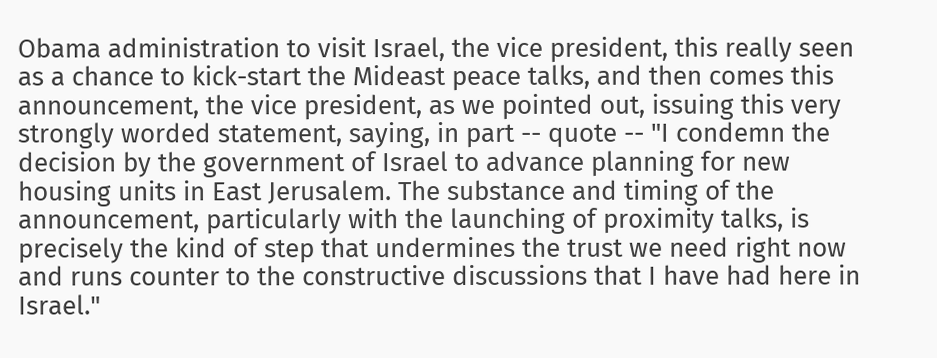Obama administration to visit Israel, the vice president, this really seen as a chance to kick-start the Mideast peace talks, and then comes this announcement, the vice president, as we pointed out, issuing this very strongly worded statement, saying, in part -- quote -- "I condemn the decision by the government of Israel to advance planning for new housing units in East Jerusalem. The substance and timing of the announcement, particularly with the launching of proximity talks, is precisely the kind of step that undermines the trust we need right now and runs counter to the constructive discussions that I have had here in Israel."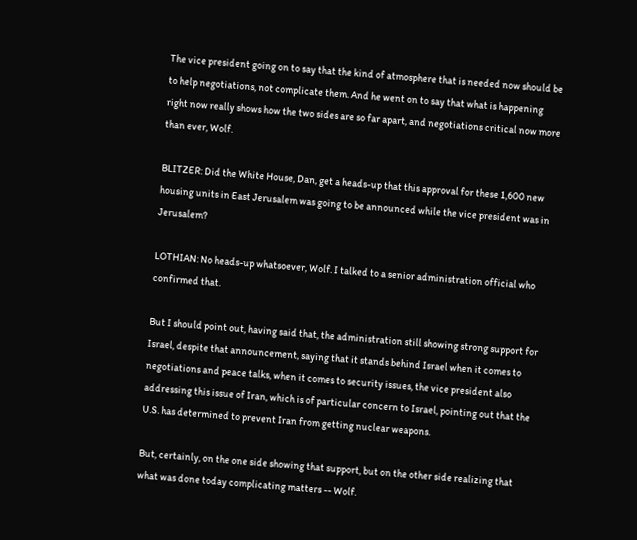The vice president going on to say that the kind of atmosphere that is needed now should be to help negotiations, not complicate them. And he went on to say that what is happening right now really shows how the two sides are so far apart, and negotiations critical now more than ever, Wolf.

BLITZER: Did the White House, Dan, get a heads-up that this approval for these 1,600 new housing units in East Jerusalem was going to be announced while the vice president was in Jerusalem?

LOTHIAN: No heads-up whatsoever, Wolf. I talked to a senior administration official who confirmed that.

But I should point out, having said that, the administration still showing strong support for Israel, despite that announcement, saying that it stands behind Israel when it comes to negotiations and peace talks, when it comes to security issues, the vice president also addressing this issue of Iran, which is of particular concern to Israel, pointing out that the U.S. has determined to prevent Iran from getting nuclear weapons.

But, certainly, on the one side showing that support, but on the other side realizing that what was done today complicating matters -- Wolf.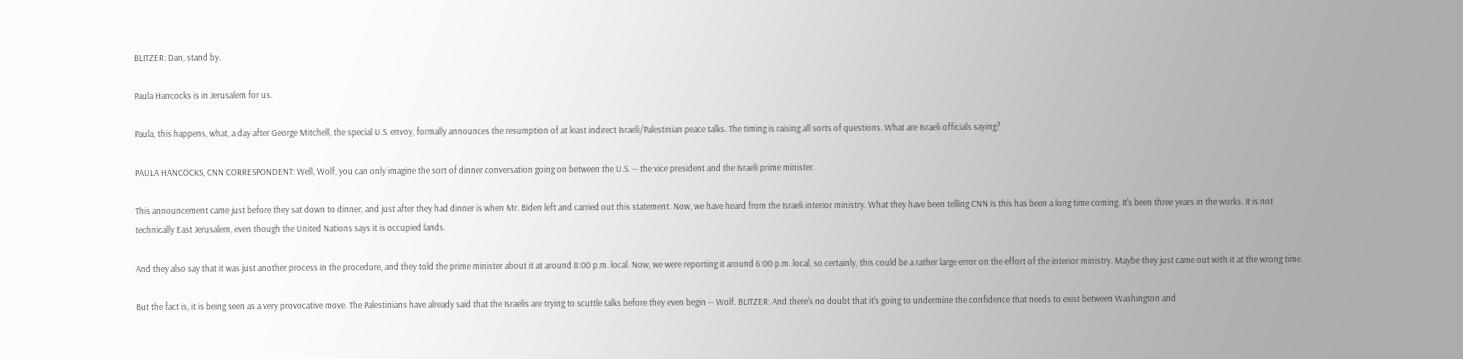BLITZER: Dan, stand by.

Paula Hancocks is in Jerusalem for us.

Paula, this happens, what, a day after George Mitchell, the special U.S. envoy, formally announces the resumption of at least indirect Israeli/Palestinian peace talks. The timing is raising all sorts of questions. What are Israeli officials saying?

PAULA HANCOCKS, CNN CORRESPONDENT: Well, Wolf, you can only imagine the sort of dinner conversation going on between the U.S. -- the vice president and the Israeli prime minister.

This announcement came just before they sat down to dinner, and just after they had dinner is when Mr. Biden left and carried out this statement. Now, we have heard from the Israeli interior ministry. What they have been telling CNN is this has been a long time coming. It's been three years in the works. It is not technically East Jerusalem, even though the United Nations says it is occupied lands.

And they also say that it was just another process in the procedure, and they told the prime minister about it at around 8:00 p.m. local. Now, we were reporting it around 6:00 p.m. local, so certainly, this could be a rather large error on the effort of the interior ministry. Maybe they just came out with it at the wrong time.

But the fact is, it is being seen as a very provocative move. The Palestinians have already said that the Israelis are trying to scuttle talks before they even begin -- Wolf. BLITZER: And there's no doubt that it's going to undermine the confidence that needs to exist between Washington and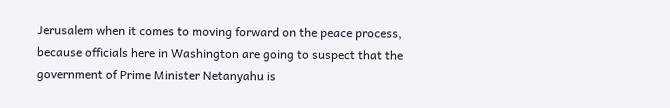Jerusalem when it comes to moving forward on the peace process, because officials here in Washington are going to suspect that the government of Prime Minister Netanyahu is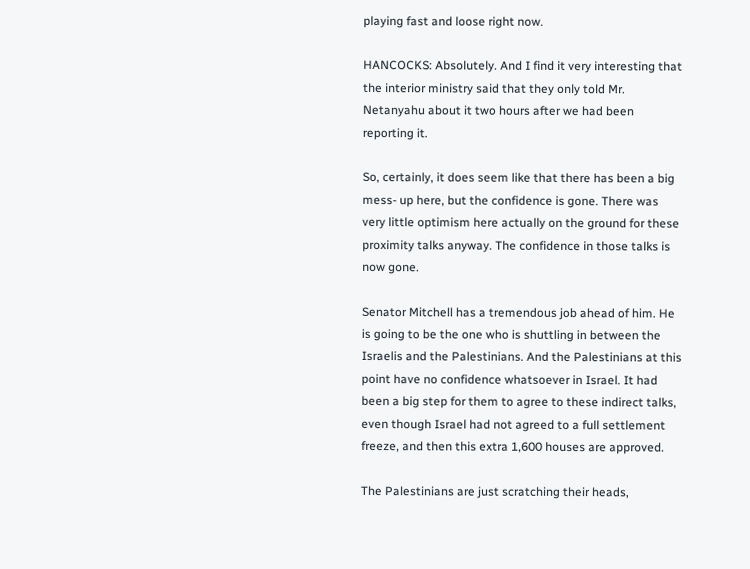playing fast and loose right now.

HANCOCKS: Absolutely. And I find it very interesting that the interior ministry said that they only told Mr. Netanyahu about it two hours after we had been reporting it.

So, certainly, it does seem like that there has been a big mess- up here, but the confidence is gone. There was very little optimism here actually on the ground for these proximity talks anyway. The confidence in those talks is now gone.

Senator Mitchell has a tremendous job ahead of him. He is going to be the one who is shuttling in between the Israelis and the Palestinians. And the Palestinians at this point have no confidence whatsoever in Israel. It had been a big step for them to agree to these indirect talks, even though Israel had not agreed to a full settlement freeze, and then this extra 1,600 houses are approved.

The Palestinians are just scratching their heads,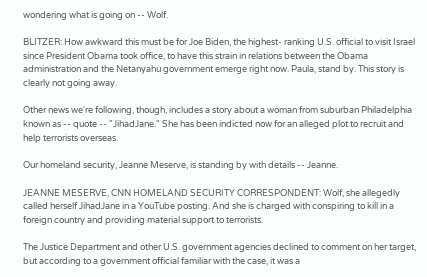wondering what is going on -- Wolf.

BLITZER: How awkward this must be for Joe Biden, the highest- ranking U.S. official to visit Israel since President Obama took office, to have this strain in relations between the Obama administration and the Netanyahu government emerge right now. Paula, stand by. This story is clearly not going away.

Other news we're following, though, includes a story about a woman from suburban Philadelphia known as -- quote -- "JihadJane." She has been indicted now for an alleged plot to recruit and help terrorists overseas.

Our homeland security, Jeanne Meserve, is standing by with details -- Jeanne.

JEANNE MESERVE, CNN HOMELAND SECURITY CORRESPONDENT: Wolf, she allegedly called herself JihadJane in a YouTube posting. And she is charged with conspiring to kill in a foreign country and providing material support to terrorists.

The Justice Department and other U.S. government agencies declined to comment on her target, but according to a government official familiar with the case, it was a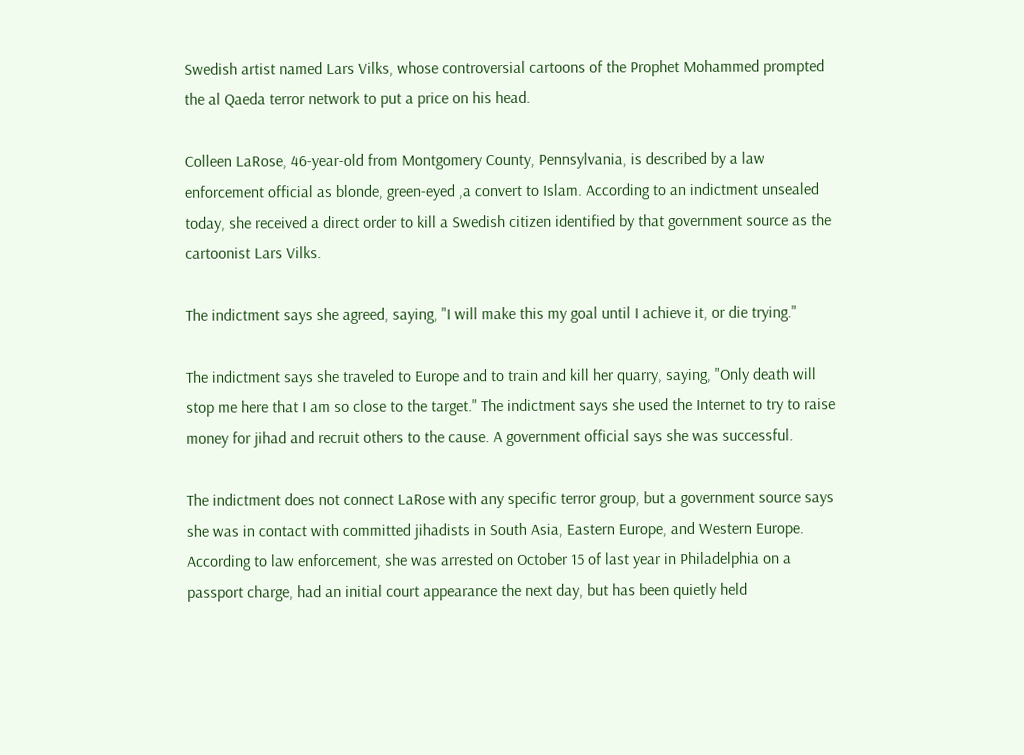Swedish artist named Lars Vilks, whose controversial cartoons of the Prophet Mohammed prompted the al Qaeda terror network to put a price on his head.

Colleen LaRose, 46-year-old from Montgomery County, Pennsylvania, is described by a law enforcement official as blonde, green-eyed ,a convert to Islam. According to an indictment unsealed today, she received a direct order to kill a Swedish citizen identified by that government source as the cartoonist Lars Vilks.

The indictment says she agreed, saying, "I will make this my goal until I achieve it, or die trying."

The indictment says she traveled to Europe and to train and kill her quarry, saying, "Only death will stop me here that I am so close to the target." The indictment says she used the Internet to try to raise money for jihad and recruit others to the cause. A government official says she was successful.

The indictment does not connect LaRose with any specific terror group, but a government source says she was in contact with committed jihadists in South Asia, Eastern Europe, and Western Europe. According to law enforcement, she was arrested on October 15 of last year in Philadelphia on a passport charge, had an initial court appearance the next day, but has been quietly held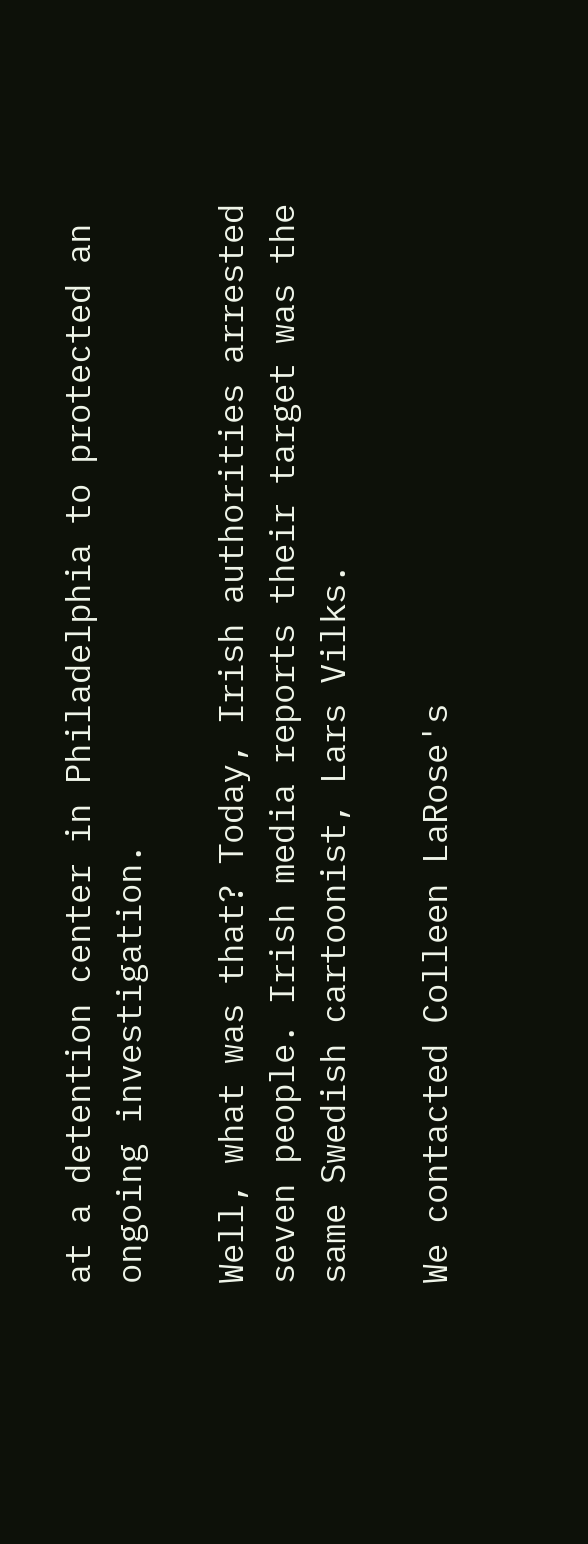at a detention center in Philadelphia to protected an ongoing investigation.

Well, what was that? Today, Irish authorities arrested seven people. Irish media reports their target was the same Swedish cartoonist, Lars Vilks.

We contacted Colleen LaRose's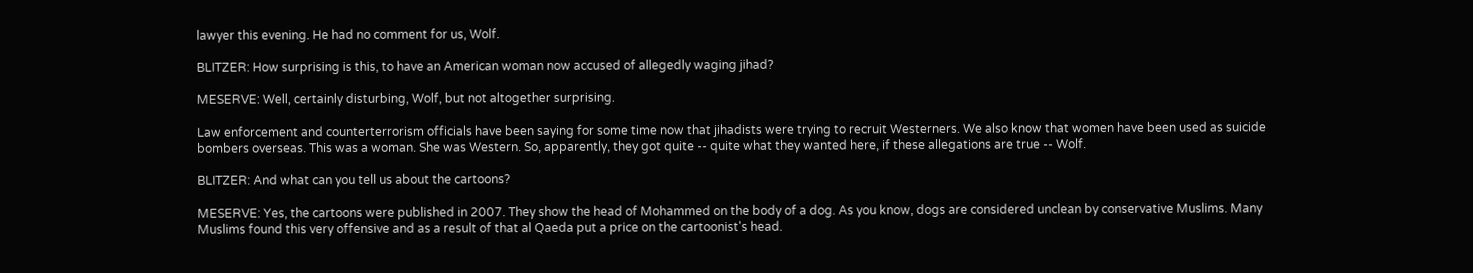lawyer this evening. He had no comment for us, Wolf.

BLITZER: How surprising is this, to have an American woman now accused of allegedly waging jihad?

MESERVE: Well, certainly disturbing, Wolf, but not altogether surprising.

Law enforcement and counterterrorism officials have been saying for some time now that jihadists were trying to recruit Westerners. We also know that women have been used as suicide bombers overseas. This was a woman. She was Western. So, apparently, they got quite -- quite what they wanted here, if these allegations are true -- Wolf.

BLITZER: And what can you tell us about the cartoons?

MESERVE: Yes, the cartoons were published in 2007. They show the head of Mohammed on the body of a dog. As you know, dogs are considered unclean by conservative Muslims. Many Muslims found this very offensive and as a result of that al Qaeda put a price on the cartoonist's head.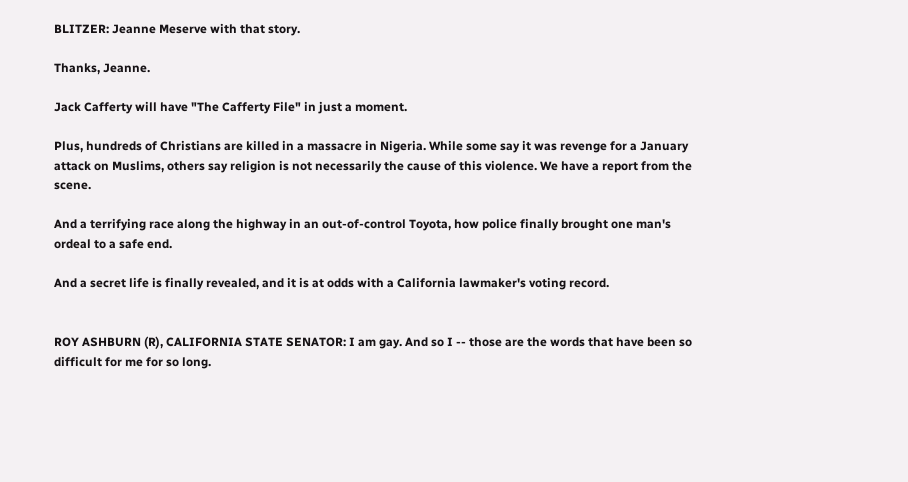BLITZER: Jeanne Meserve with that story.

Thanks, Jeanne.

Jack Cafferty will have "The Cafferty File" in just a moment.

Plus, hundreds of Christians are killed in a massacre in Nigeria. While some say it was revenge for a January attack on Muslims, others say religion is not necessarily the cause of this violence. We have a report from the scene.

And a terrifying race along the highway in an out-of-control Toyota, how police finally brought one man's ordeal to a safe end.

And a secret life is finally revealed, and it is at odds with a California lawmaker's voting record.


ROY ASHBURN (R), CALIFORNIA STATE SENATOR: I am gay. And so I -- those are the words that have been so difficult for me for so long.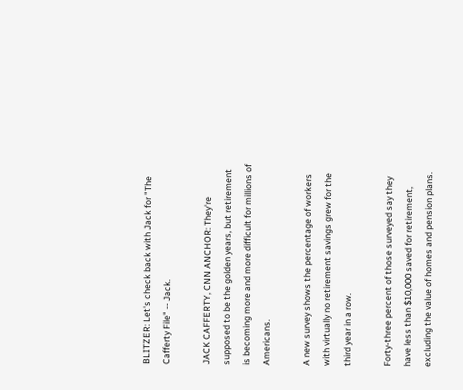BLITZER: Let's check back with Jack for "The Cafferty File" -- Jack.

JACK CAFFERTY, CNN ANCHOR: They're supposed to be the golden years, but retirement is becoming more and more difficult for millions of Americans.

A new survey shows the percentage of workers with virtually no retirement savings grew for the third year in a row.

Forty-three percent of those surveyed say they have less than $10,000 saved for retirement, excluding the value of homes and pension plans.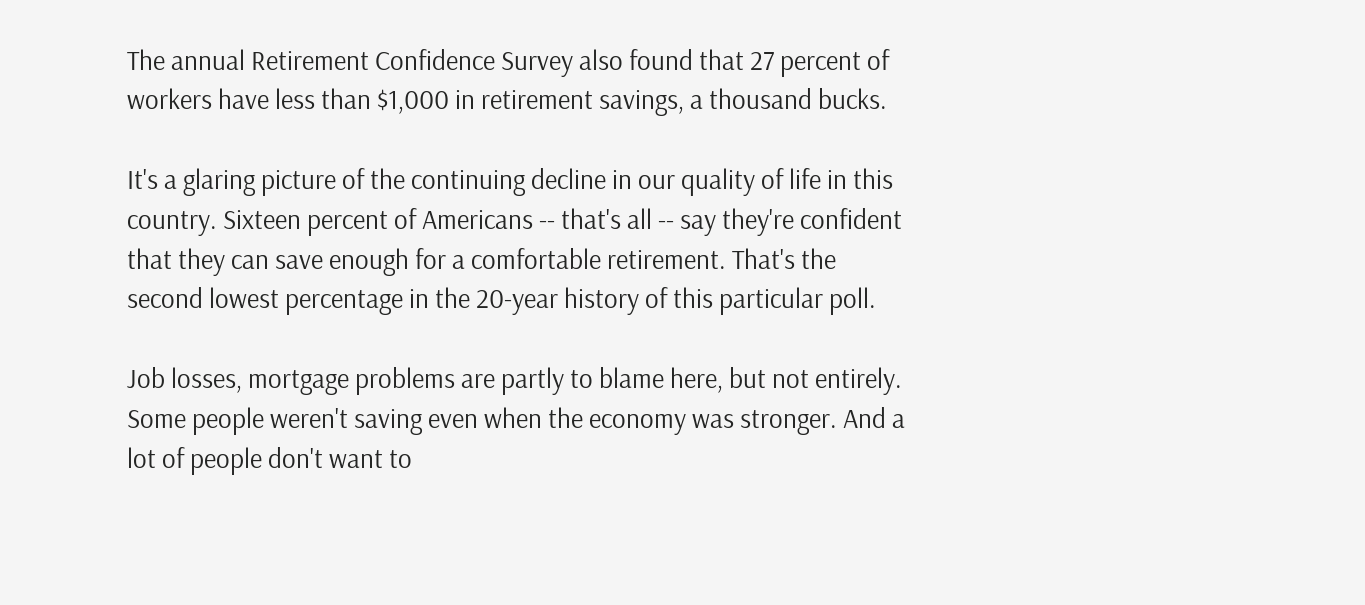The annual Retirement Confidence Survey also found that 27 percent of workers have less than $1,000 in retirement savings, a thousand bucks.

It's a glaring picture of the continuing decline in our quality of life in this country. Sixteen percent of Americans -- that's all -- say they're confident that they can save enough for a comfortable retirement. That's the second lowest percentage in the 20-year history of this particular poll.

Job losses, mortgage problems are partly to blame here, but not entirely. Some people weren't saving even when the economy was stronger. And a lot of people don't want to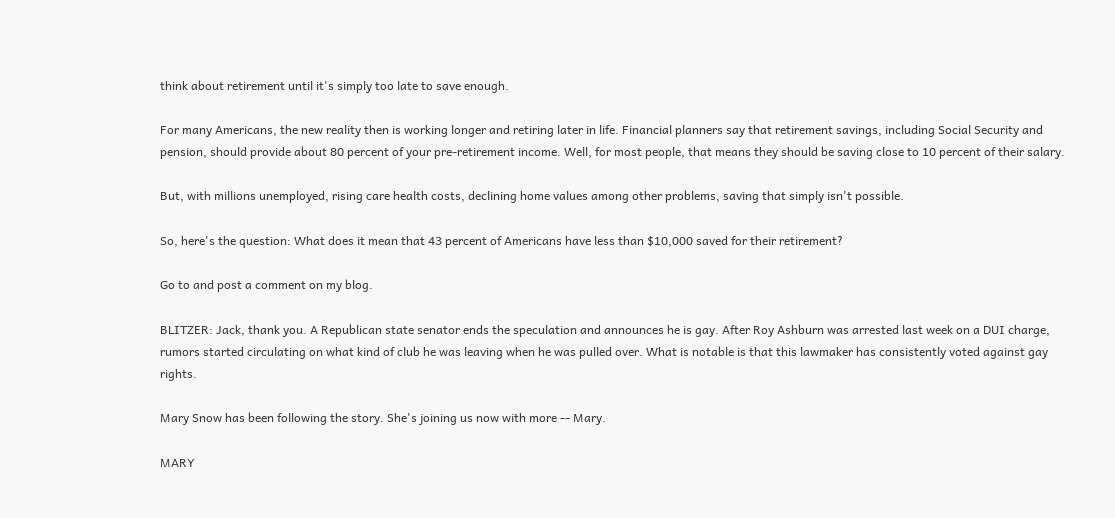think about retirement until it's simply too late to save enough.

For many Americans, the new reality then is working longer and retiring later in life. Financial planners say that retirement savings, including Social Security and pension, should provide about 80 percent of your pre-retirement income. Well, for most people, that means they should be saving close to 10 percent of their salary.

But, with millions unemployed, rising care health costs, declining home values among other problems, saving that simply isn't possible.

So, here's the question: What does it mean that 43 percent of Americans have less than $10,000 saved for their retirement?

Go to and post a comment on my blog.

BLITZER: Jack, thank you. A Republican state senator ends the speculation and announces he is gay. After Roy Ashburn was arrested last week on a DUI charge, rumors started circulating on what kind of club he was leaving when he was pulled over. What is notable is that this lawmaker has consistently voted against gay rights.

Mary Snow has been following the story. She's joining us now with more -- Mary.

MARY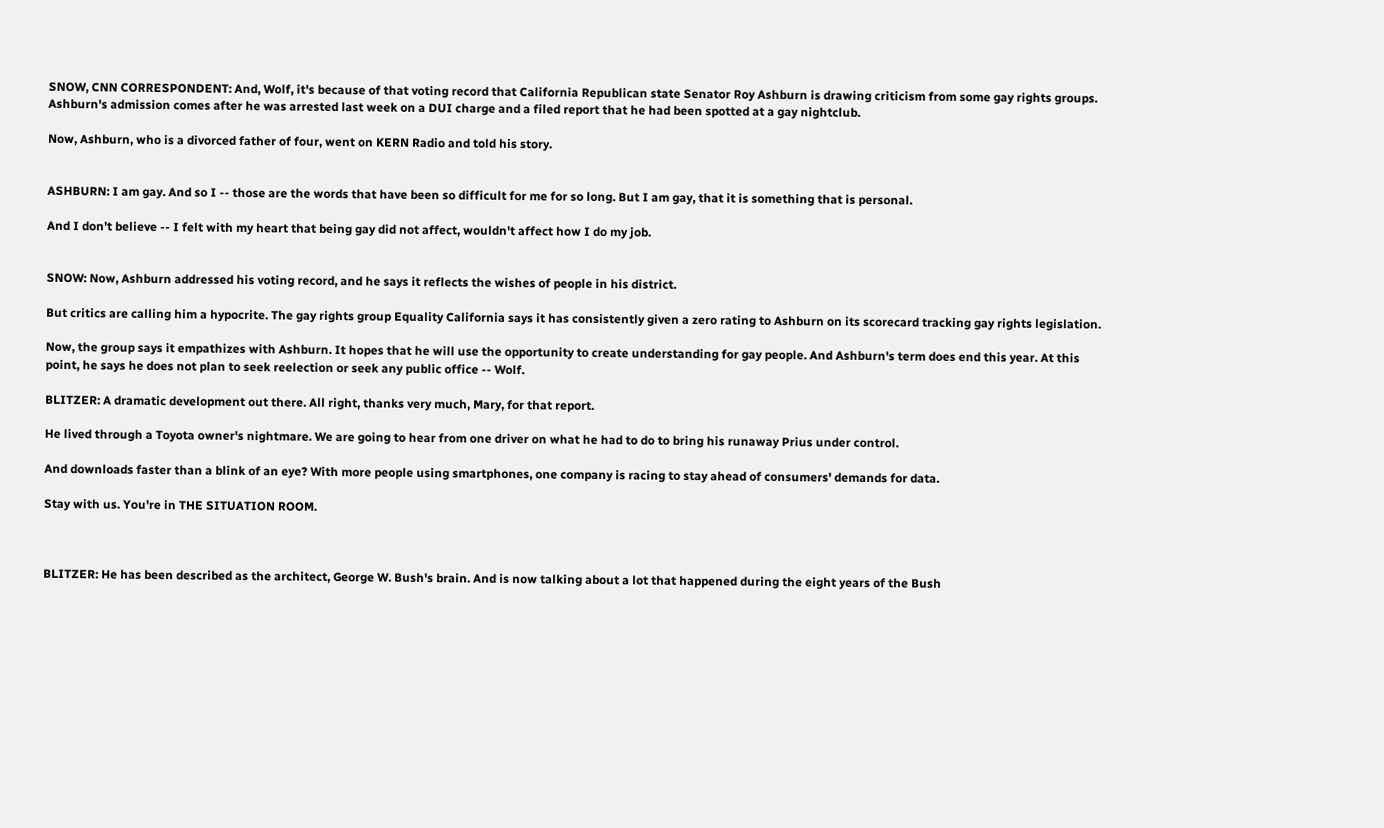SNOW, CNN CORRESPONDENT: And, Wolf, it's because of that voting record that California Republican state Senator Roy Ashburn is drawing criticism from some gay rights groups. Ashburn's admission comes after he was arrested last week on a DUI charge and a filed report that he had been spotted at a gay nightclub.

Now, Ashburn, who is a divorced father of four, went on KERN Radio and told his story.


ASHBURN: I am gay. And so I -- those are the words that have been so difficult for me for so long. But I am gay, that it is something that is personal.

And I don't believe -- I felt with my heart that being gay did not affect, wouldn't affect how I do my job.


SNOW: Now, Ashburn addressed his voting record, and he says it reflects the wishes of people in his district.

But critics are calling him a hypocrite. The gay rights group Equality California says it has consistently given a zero rating to Ashburn on its scorecard tracking gay rights legislation.

Now, the group says it empathizes with Ashburn. It hopes that he will use the opportunity to create understanding for gay people. And Ashburn's term does end this year. At this point, he says he does not plan to seek reelection or seek any public office -- Wolf.

BLITZER: A dramatic development out there. All right, thanks very much, Mary, for that report.

He lived through a Toyota owner's nightmare. We are going to hear from one driver on what he had to do to bring his runaway Prius under control.

And downloads faster than a blink of an eye? With more people using smartphones, one company is racing to stay ahead of consumers' demands for data.

Stay with us. You're in THE SITUATION ROOM.



BLITZER: He has been described as the architect, George W. Bush's brain. And is now talking about a lot that happened during the eight years of the Bush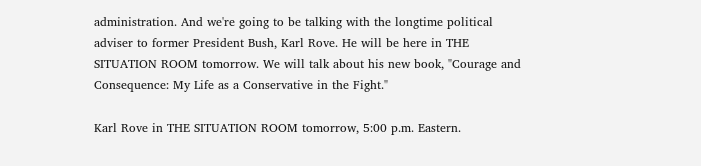administration. And we're going to be talking with the longtime political adviser to former President Bush, Karl Rove. He will be here in THE SITUATION ROOM tomorrow. We will talk about his new book, "Courage and Consequence: My Life as a Conservative in the Fight."

Karl Rove in THE SITUATION ROOM tomorrow, 5:00 p.m. Eastern.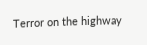Terror on the highway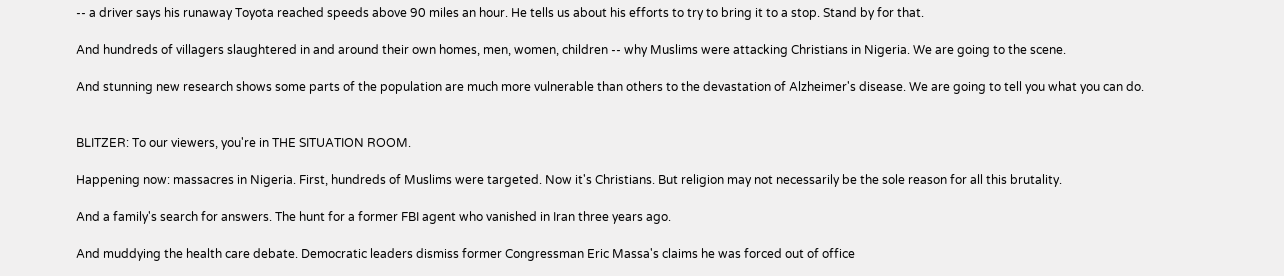-- a driver says his runaway Toyota reached speeds above 90 miles an hour. He tells us about his efforts to try to bring it to a stop. Stand by for that.

And hundreds of villagers slaughtered in and around their own homes, men, women, children -- why Muslims were attacking Christians in Nigeria. We are going to the scene.

And stunning new research shows some parts of the population are much more vulnerable than others to the devastation of Alzheimer's disease. We are going to tell you what you can do.


BLITZER: To our viewers, you're in THE SITUATION ROOM.

Happening now: massacres in Nigeria. First, hundreds of Muslims were targeted. Now it's Christians. But religion may not necessarily be the sole reason for all this brutality.

And a family's search for answers. The hunt for a former FBI agent who vanished in Iran three years ago.

And muddying the health care debate. Democratic leaders dismiss former Congressman Eric Massa's claims he was forced out of office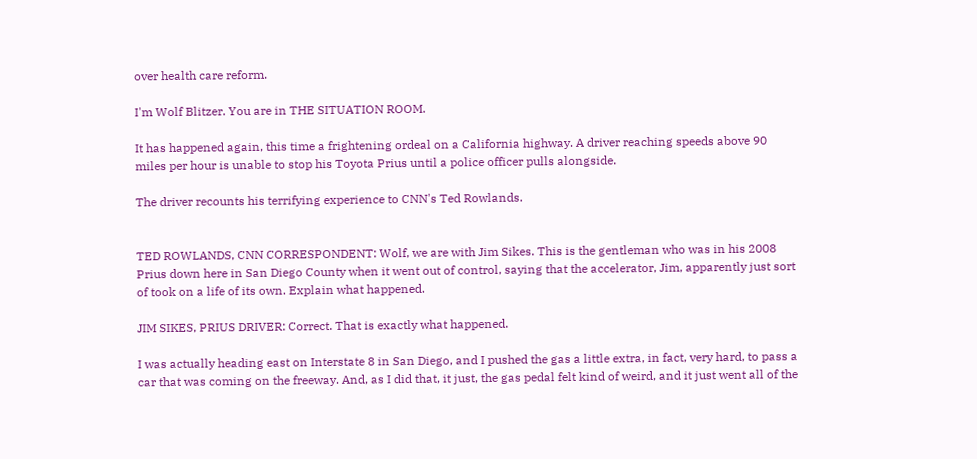over health care reform.

I'm Wolf Blitzer. You are in THE SITUATION ROOM.

It has happened again, this time a frightening ordeal on a California highway. A driver reaching speeds above 90 miles per hour is unable to stop his Toyota Prius until a police officer pulls alongside.

The driver recounts his terrifying experience to CNN's Ted Rowlands.


TED ROWLANDS, CNN CORRESPONDENT: Wolf, we are with Jim Sikes. This is the gentleman who was in his 2008 Prius down here in San Diego County when it went out of control, saying that the accelerator, Jim, apparently just sort of took on a life of its own. Explain what happened.

JIM SIKES, PRIUS DRIVER: Correct. That is exactly what happened.

I was actually heading east on Interstate 8 in San Diego, and I pushed the gas a little extra, in fact, very hard, to pass a car that was coming on the freeway. And, as I did that, it just, the gas pedal felt kind of weird, and it just went all of the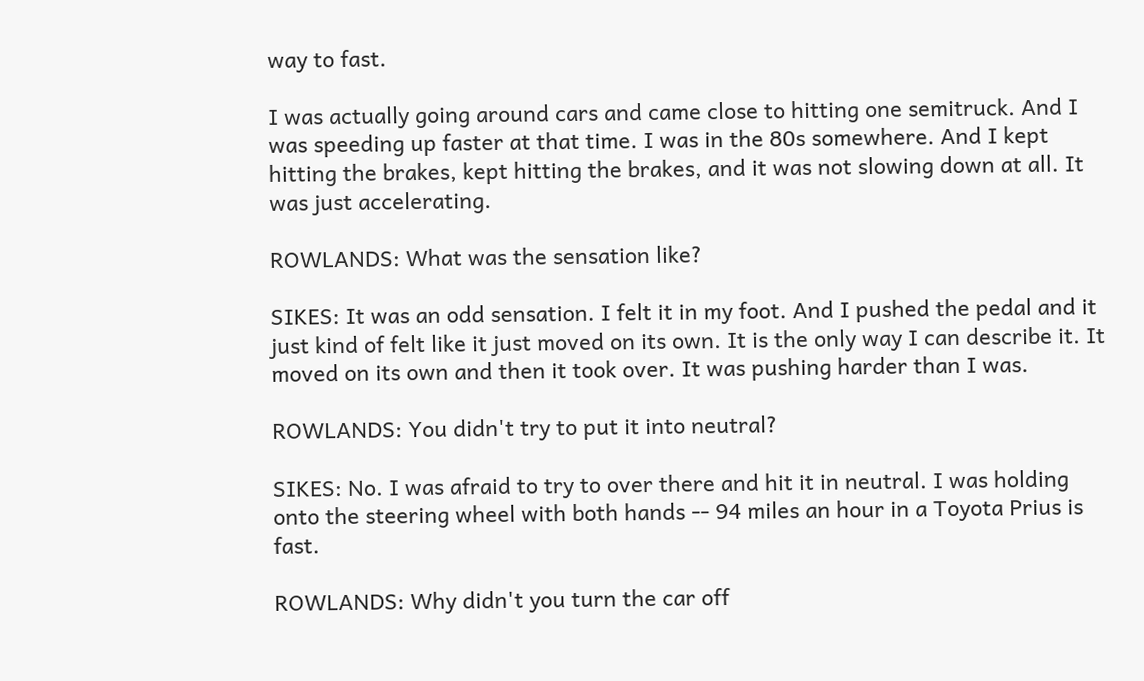way to fast.

I was actually going around cars and came close to hitting one semitruck. And I was speeding up faster at that time. I was in the 80s somewhere. And I kept hitting the brakes, kept hitting the brakes, and it was not slowing down at all. It was just accelerating.

ROWLANDS: What was the sensation like?

SIKES: It was an odd sensation. I felt it in my foot. And I pushed the pedal and it just kind of felt like it just moved on its own. It is the only way I can describe it. It moved on its own and then it took over. It was pushing harder than I was.

ROWLANDS: You didn't try to put it into neutral?

SIKES: No. I was afraid to try to over there and hit it in neutral. I was holding onto the steering wheel with both hands -- 94 miles an hour in a Toyota Prius is fast.

ROWLANDS: Why didn't you turn the car off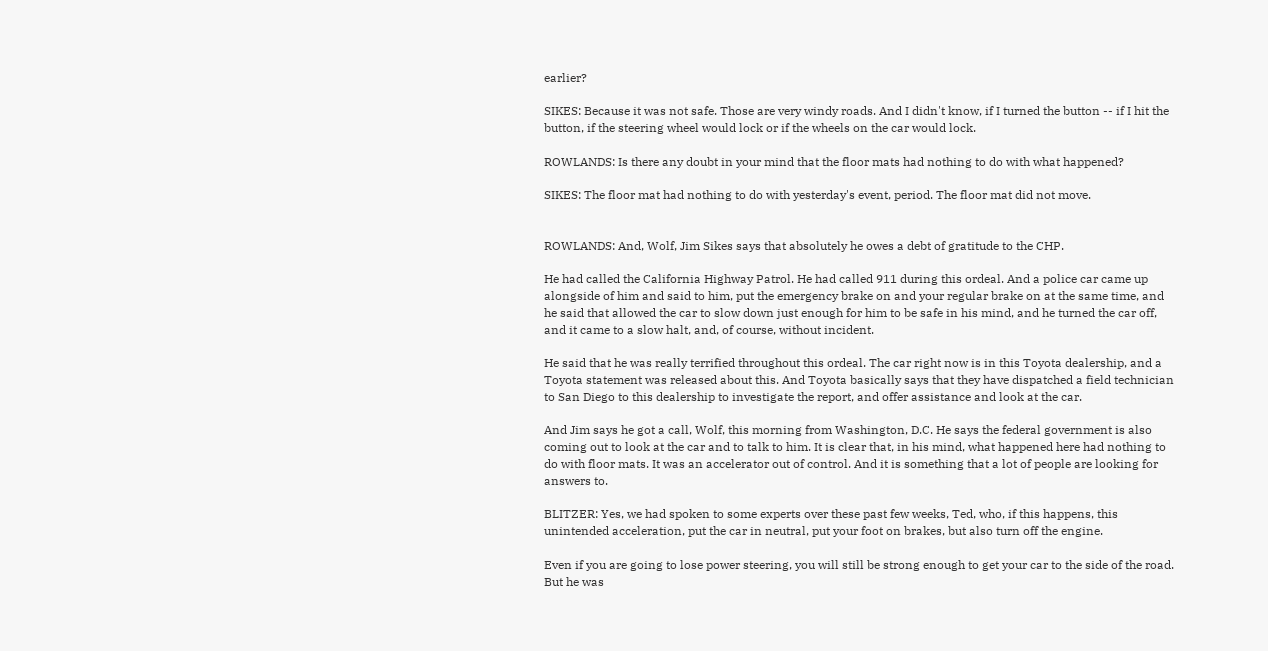earlier?

SIKES: Because it was not safe. Those are very windy roads. And I didn't know, if I turned the button -- if I hit the button, if the steering wheel would lock or if the wheels on the car would lock.

ROWLANDS: Is there any doubt in your mind that the floor mats had nothing to do with what happened?

SIKES: The floor mat had nothing to do with yesterday's event, period. The floor mat did not move.


ROWLANDS: And, Wolf, Jim Sikes says that absolutely he owes a debt of gratitude to the CHP.

He had called the California Highway Patrol. He had called 911 during this ordeal. And a police car came up alongside of him and said to him, put the emergency brake on and your regular brake on at the same time, and he said that allowed the car to slow down just enough for him to be safe in his mind, and he turned the car off, and it came to a slow halt, and, of course, without incident.

He said that he was really terrified throughout this ordeal. The car right now is in this Toyota dealership, and a Toyota statement was released about this. And Toyota basically says that they have dispatched a field technician to San Diego to this dealership to investigate the report, and offer assistance and look at the car.

And Jim says he got a call, Wolf, this morning from Washington, D.C. He says the federal government is also coming out to look at the car and to talk to him. It is clear that, in his mind, what happened here had nothing to do with floor mats. It was an accelerator out of control. And it is something that a lot of people are looking for answers to.

BLITZER: Yes, we had spoken to some experts over these past few weeks, Ted, who, if this happens, this unintended acceleration, put the car in neutral, put your foot on brakes, but also turn off the engine.

Even if you are going to lose power steering, you will still be strong enough to get your car to the side of the road. But he was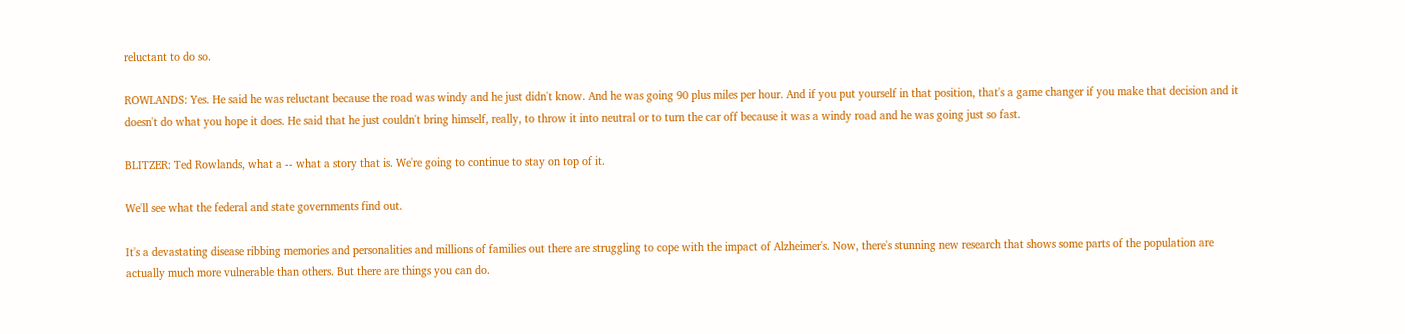reluctant to do so.

ROWLANDS: Yes. He said he was reluctant because the road was windy and he just didn't know. And he was going 90 plus miles per hour. And if you put yourself in that position, that's a game changer if you make that decision and it doesn't do what you hope it does. He said that he just couldn't bring himself, really, to throw it into neutral or to turn the car off because it was a windy road and he was going just so fast.

BLITZER: Ted Rowlands, what a -- what a story that is. We're going to continue to stay on top of it.

We'll see what the federal and state governments find out.

It's a devastating disease ribbing memories and personalities and millions of families out there are struggling to cope with the impact of Alzheimer's. Now, there's stunning new research that shows some parts of the population are actually much more vulnerable than others. But there are things you can do.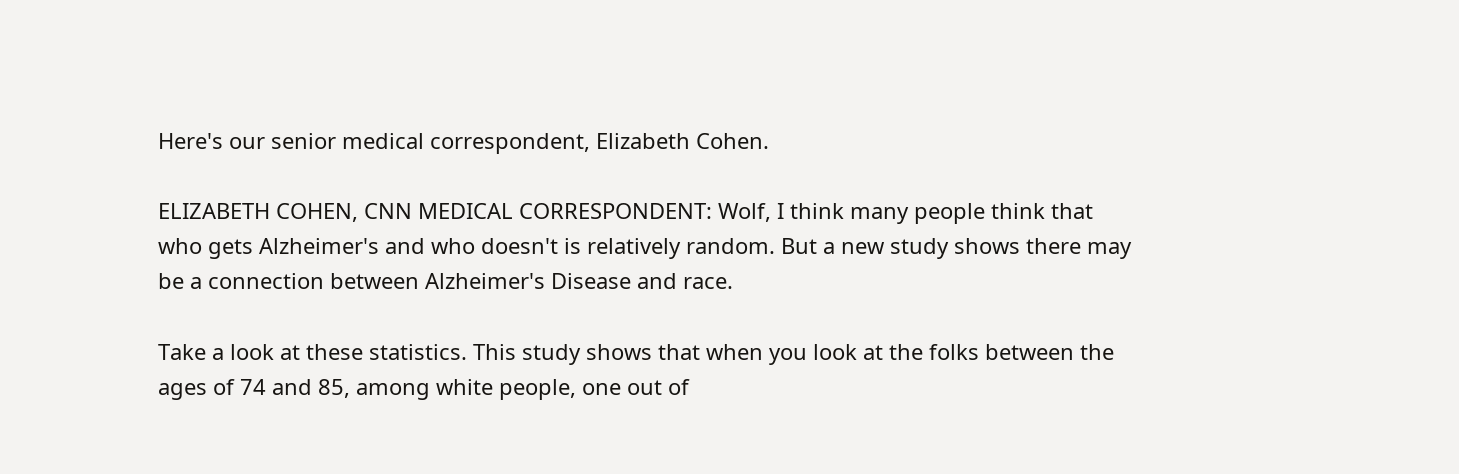Here's our senior medical correspondent, Elizabeth Cohen.

ELIZABETH COHEN, CNN MEDICAL CORRESPONDENT: Wolf, I think many people think that who gets Alzheimer's and who doesn't is relatively random. But a new study shows there may be a connection between Alzheimer's Disease and race.

Take a look at these statistics. This study shows that when you look at the folks between the ages of 74 and 85, among white people, one out of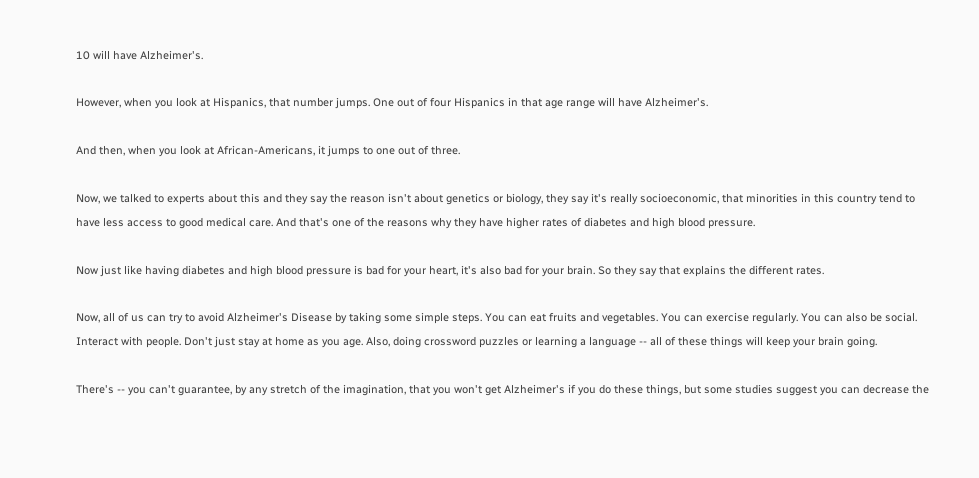10 will have Alzheimer's.

However, when you look at Hispanics, that number jumps. One out of four Hispanics in that age range will have Alzheimer's.

And then, when you look at African-Americans, it jumps to one out of three.

Now, we talked to experts about this and they say the reason isn't about genetics or biology, they say it's really socioeconomic, that minorities in this country tend to have less access to good medical care. And that's one of the reasons why they have higher rates of diabetes and high blood pressure.

Now just like having diabetes and high blood pressure is bad for your heart, it's also bad for your brain. So they say that explains the different rates.

Now, all of us can try to avoid Alzheimer's Disease by taking some simple steps. You can eat fruits and vegetables. You can exercise regularly. You can also be social. Interact with people. Don't just stay at home as you age. Also, doing crossword puzzles or learning a language -- all of these things will keep your brain going.

There's -- you can't guarantee, by any stretch of the imagination, that you won't get Alzheimer's if you do these things, but some studies suggest you can decrease the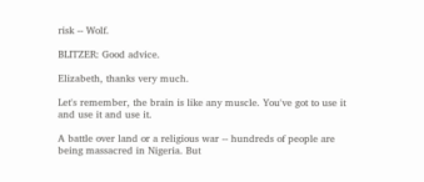risk -- Wolf.

BLITZER: Good advice.

Elizabeth, thanks very much.

Let's remember, the brain is like any muscle. You've got to use it and use it and use it.

A battle over land or a religious war -- hundreds of people are being massacred in Nigeria. But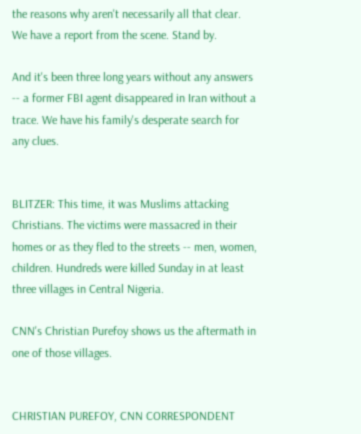the reasons why aren't necessarily all that clear. We have a report from the scene. Stand by.

And it's been three long years without any answers -- a former FBI agent disappeared in Iran without a trace. We have his family's desperate search for any clues.


BLITZER: This time, it was Muslims attacking Christians. The victims were massacred in their homes or as they fled to the streets -- men, women, children. Hundreds were killed Sunday in at least three villages in Central Nigeria.

CNN's Christian Purefoy shows us the aftermath in one of those villages.


CHRISTIAN PUREFOY, CNN CORRESPONDENT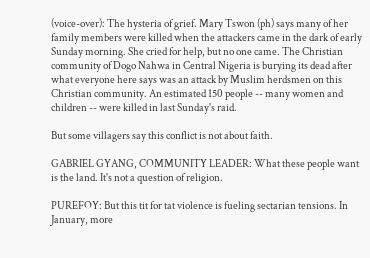(voice-over): The hysteria of grief. Mary Tswon (ph) says many of her family members were killed when the attackers came in the dark of early Sunday morning. She cried for help, but no one came. The Christian community of Dogo Nahwa in Central Nigeria is burying its dead after what everyone here says was an attack by Muslim herdsmen on this Christian community. An estimated 150 people -- many women and children -- were killed in last Sunday's raid.

But some villagers say this conflict is not about faith.

GABRIEL GYANG, COMMUNITY LEADER: What these people want is the land. It's not a question of religion.

PUREFOY: But this tit for tat violence is fueling sectarian tensions. In January, more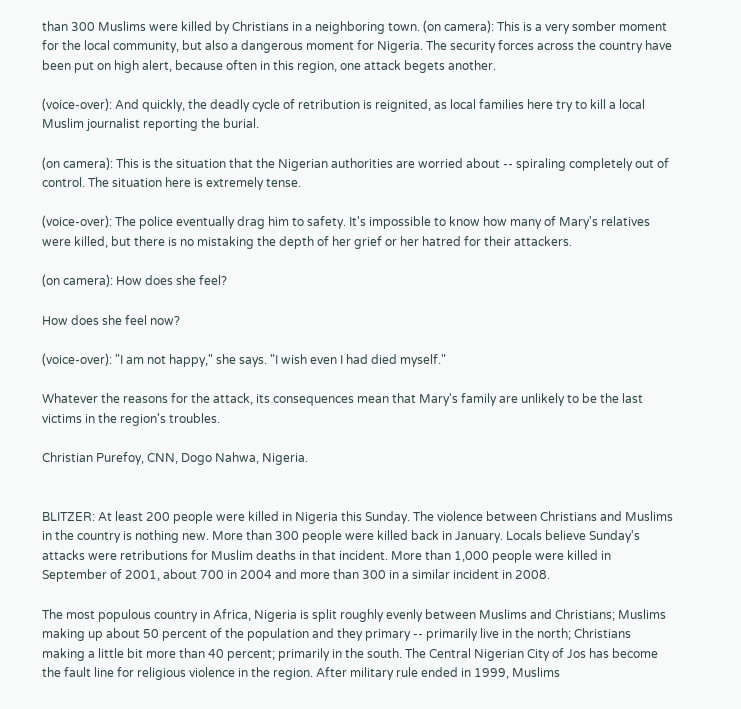than 300 Muslims were killed by Christians in a neighboring town. (on camera): This is a very somber moment for the local community, but also a dangerous moment for Nigeria. The security forces across the country have been put on high alert, because often in this region, one attack begets another.

(voice-over): And quickly, the deadly cycle of retribution is reignited, as local families here try to kill a local Muslim journalist reporting the burial.

(on camera): This is the situation that the Nigerian authorities are worried about -- spiraling completely out of control. The situation here is extremely tense.

(voice-over): The police eventually drag him to safety. It's impossible to know how many of Mary's relatives were killed, but there is no mistaking the depth of her grief or her hatred for their attackers.

(on camera): How does she feel?

How does she feel now?

(voice-over): "I am not happy," she says. "I wish even I had died myself."

Whatever the reasons for the attack, its consequences mean that Mary's family are unlikely to be the last victims in the region's troubles.

Christian Purefoy, CNN, Dogo Nahwa, Nigeria.


BLITZER: At least 200 people were killed in Nigeria this Sunday. The violence between Christians and Muslims in the country is nothing new. More than 300 people were killed back in January. Locals believe Sunday's attacks were retributions for Muslim deaths in that incident. More than 1,000 people were killed in September of 2001, about 700 in 2004 and more than 300 in a similar incident in 2008.

The most populous country in Africa, Nigeria is split roughly evenly between Muslims and Christians; Muslims making up about 50 percent of the population and they primary -- primarily live in the north; Christians making a little bit more than 40 percent; primarily in the south. The Central Nigerian City of Jos has become the fault line for religious violence in the region. After military rule ended in 1999, Muslims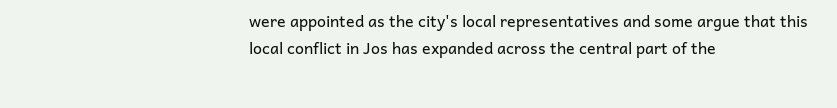were appointed as the city's local representatives and some argue that this local conflict in Jos has expanded across the central part of the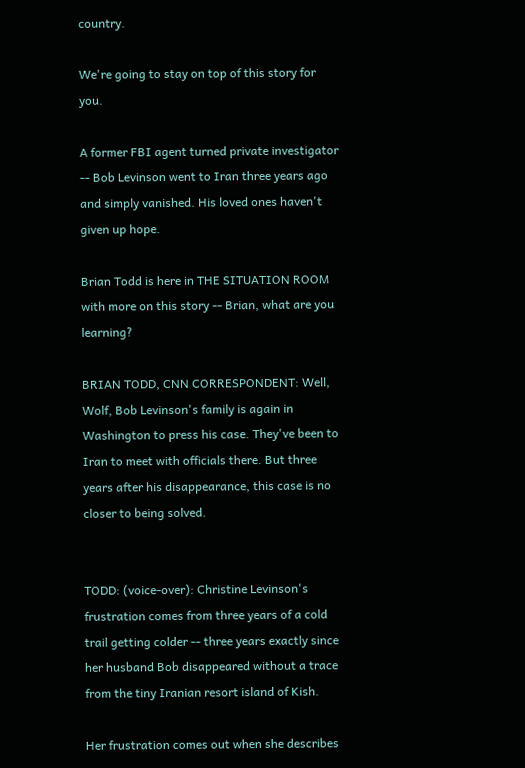country.

We're going to stay on top of this story for you.

A former FBI agent turned private investigator -- Bob Levinson went to Iran three years ago and simply vanished. His loved ones haven't given up hope.

Brian Todd is here in THE SITUATION ROOM with more on this story -- Brian, what are you learning?

BRIAN TODD, CNN CORRESPONDENT: Well, Wolf, Bob Levinson's family is again in Washington to press his case. They've been to Iran to meet with officials there. But three years after his disappearance, this case is no closer to being solved.


TODD: (voice-over): Christine Levinson's frustration comes from three years of a cold trail getting colder -- three years exactly since her husband Bob disappeared without a trace from the tiny Iranian resort island of Kish.

Her frustration comes out when she describes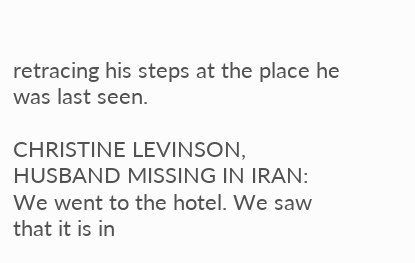retracing his steps at the place he was last seen.

CHRISTINE LEVINSON, HUSBAND MISSING IN IRAN: We went to the hotel. We saw that it is in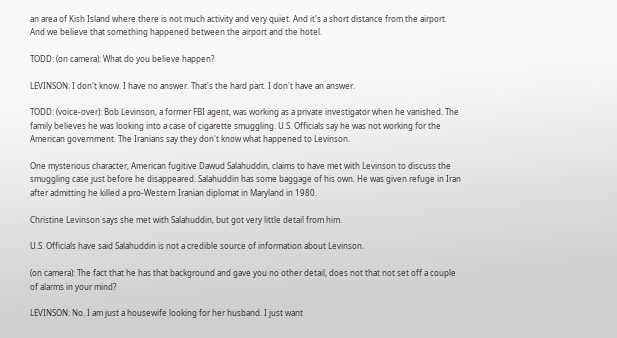an area of Kish Island where there is not much activity and very quiet. And it's a short distance from the airport. And we believe that something happened between the airport and the hotel.

TODD: (on camera): What do you believe happen?

LEVINSON: I don't know. I have no answer. That's the hard part. I don't have an answer.

TODD: (voice-over): Bob Levinson, a former FBI agent, was working as a private investigator when he vanished. The family believes he was looking into a case of cigarette smuggling. U.S. Officials say he was not working for the American government. The Iranians say they don't know what happened to Levinson.

One mysterious character, American fugitive Dawud Salahuddin, claims to have met with Levinson to discuss the smuggling case just before he disappeared. Salahuddin has some baggage of his own. He was given refuge in Iran after admitting he killed a pro-Western Iranian diplomat in Maryland in 1980.

Christine Levinson says she met with Salahuddin, but got very little detail from him.

U.S. Officials have said Salahuddin is not a credible source of information about Levinson.

(on camera): The fact that he has that background and gave you no other detail, does not that not set off a couple of alarms in your mind?

LEVINSON: No. I am just a housewife looking for her husband. I just want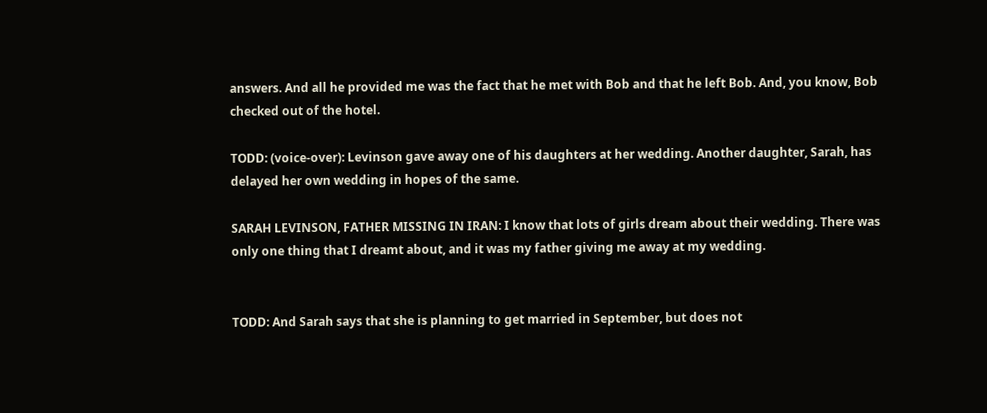answers. And all he provided me was the fact that he met with Bob and that he left Bob. And, you know, Bob checked out of the hotel.

TODD: (voice-over): Levinson gave away one of his daughters at her wedding. Another daughter, Sarah, has delayed her own wedding in hopes of the same.

SARAH LEVINSON, FATHER MISSING IN IRAN: I know that lots of girls dream about their wedding. There was only one thing that I dreamt about, and it was my father giving me away at my wedding.


TODD: And Sarah says that she is planning to get married in September, but does not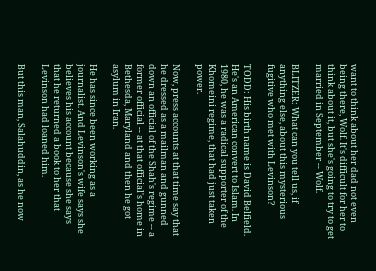want to think about her dad not even being there, Wolf. It's difficult for her to think about it, but she's going to try to get married in September -- Wolf.

BLITZER: What can you tell us, if anything else, about this mysterious fugitive who met with Levinson?

TODD: His birth name is David Belfield. He's an American convert to Islam. In 1980, he was a radical supporter of the Khomeini regime, that had just taken power.

Now, press accounts at that time say that he dressed as a mailman and gunned down an official of the Shah's regime -- a former official -- at that official's home in Bethesda, Maryland and then he got asylum in Iran.

He has since been working as a journalist. And Levinson's wife says she believes his account because she says that he returned a book to her that Levinson had loaned him.

But this man, Salahuddin, as he now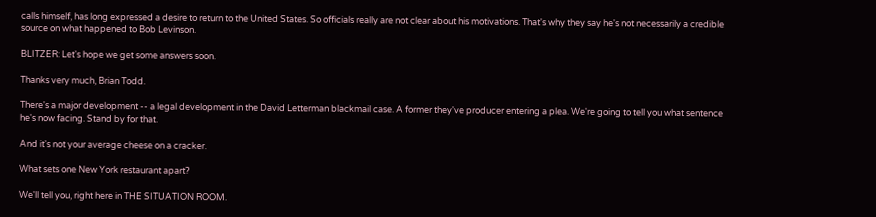calls himself, has long expressed a desire to return to the United States. So officials really are not clear about his motivations. That's why they say he's not necessarily a credible source on what happened to Bob Levinson.

BLITZER: Let's hope we get some answers soon.

Thanks very much, Brian Todd.

There's a major development -- a legal development in the David Letterman blackmail case. A former they've producer entering a plea. We're going to tell you what sentence he's now facing. Stand by for that.

And it's not your average cheese on a cracker.

What sets one New York restaurant apart?

We'll tell you, right here in THE SITUATION ROOM.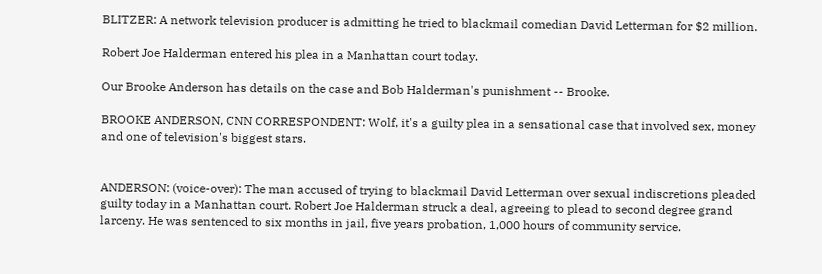BLITZER: A network television producer is admitting he tried to blackmail comedian David Letterman for $2 million.

Robert Joe Halderman entered his plea in a Manhattan court today.

Our Brooke Anderson has details on the case and Bob Halderman's punishment -- Brooke.

BROOKE ANDERSON, CNN CORRESPONDENT: Wolf, it's a guilty plea in a sensational case that involved sex, money and one of television's biggest stars.


ANDERSON: (voice-over): The man accused of trying to blackmail David Letterman over sexual indiscretions pleaded guilty today in a Manhattan court. Robert Joe Halderman struck a deal, agreeing to plead to second degree grand larceny. He was sentenced to six months in jail, five years probation, 1,000 hours of community service.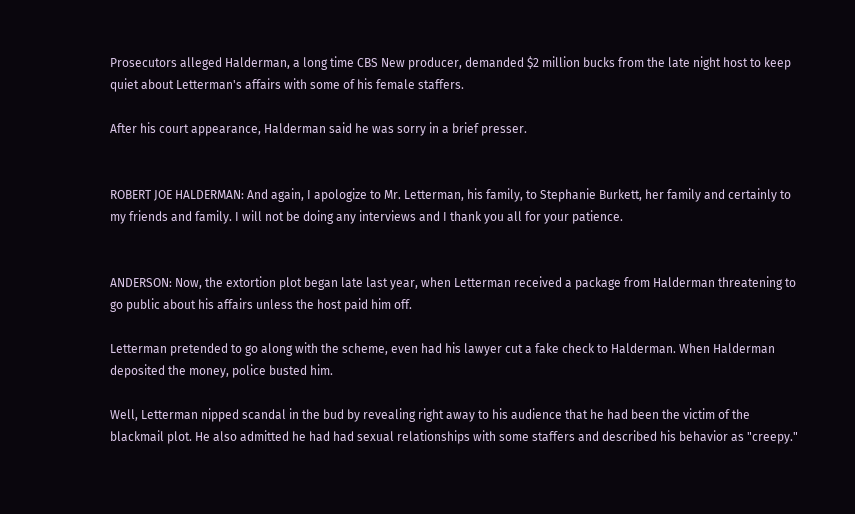Prosecutors alleged Halderman, a long time CBS New producer, demanded $2 million bucks from the late night host to keep quiet about Letterman's affairs with some of his female staffers.

After his court appearance, Halderman said he was sorry in a brief presser.


ROBERT JOE HALDERMAN: And again, I apologize to Mr. Letterman, his family, to Stephanie Burkett, her family and certainly to my friends and family. I will not be doing any interviews and I thank you all for your patience.


ANDERSON: Now, the extortion plot began late last year, when Letterman received a package from Halderman threatening to go public about his affairs unless the host paid him off.

Letterman pretended to go along with the scheme, even had his lawyer cut a fake check to Halderman. When Halderman deposited the money, police busted him.

Well, Letterman nipped scandal in the bud by revealing right away to his audience that he had been the victim of the blackmail plot. He also admitted he had had sexual relationships with some staffers and described his behavior as "creepy."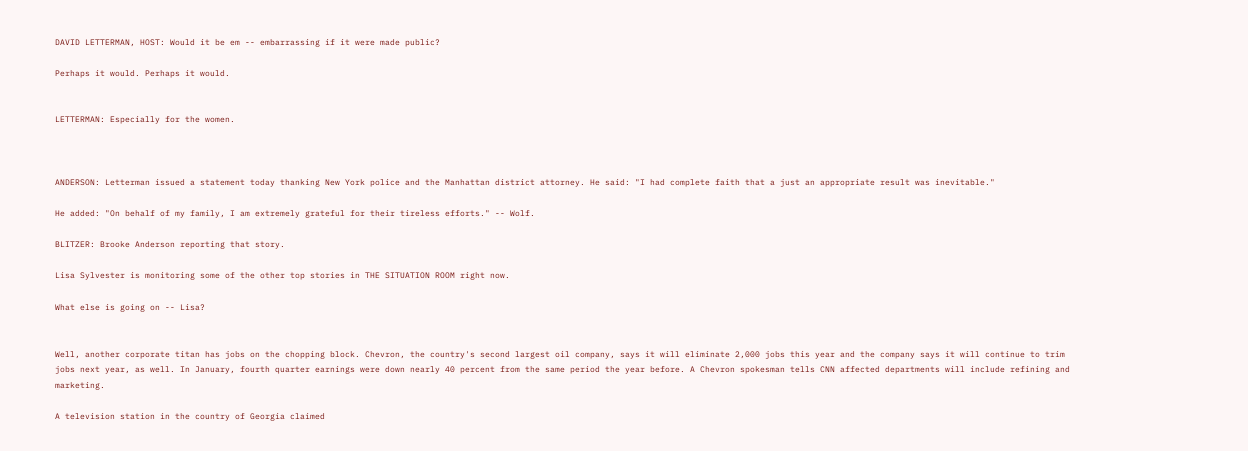DAVID LETTERMAN, HOST: Would it be em -- embarrassing if it were made public?

Perhaps it would. Perhaps it would.


LETTERMAN: Especially for the women.



ANDERSON: Letterman issued a statement today thanking New York police and the Manhattan district attorney. He said: "I had complete faith that a just an appropriate result was inevitable."

He added: "On behalf of my family, I am extremely grateful for their tireless efforts." -- Wolf.

BLITZER: Brooke Anderson reporting that story.

Lisa Sylvester is monitoring some of the other top stories in THE SITUATION ROOM right now.

What else is going on -- Lisa?


Well, another corporate titan has jobs on the chopping block. Chevron, the country's second largest oil company, says it will eliminate 2,000 jobs this year and the company says it will continue to trim jobs next year, as well. In January, fourth quarter earnings were down nearly 40 percent from the same period the year before. A Chevron spokesman tells CNN affected departments will include refining and marketing.

A television station in the country of Georgia claimed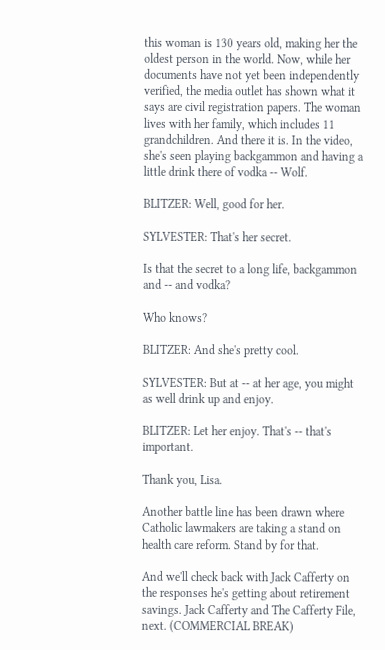this woman is 130 years old, making her the oldest person in the world. Now, while her documents have not yet been independently verified, the media outlet has shown what it says are civil registration papers. The woman lives with her family, which includes 11 grandchildren. And there it is. In the video, she's seen playing backgammon and having a little drink there of vodka -- Wolf.

BLITZER: Well, good for her.

SYLVESTER: That's her secret.

Is that the secret to a long life, backgammon and -- and vodka?

Who knows?

BLITZER: And she's pretty cool.

SYLVESTER: But at -- at her age, you might as well drink up and enjoy.

BLITZER: Let her enjoy. That's -- that's important.

Thank you, Lisa.

Another battle line has been drawn where Catholic lawmakers are taking a stand on health care reform. Stand by for that.

And we'll check back with Jack Cafferty on the responses he's getting about retirement savings. Jack Cafferty and The Cafferty File, next. (COMMERCIAL BREAK)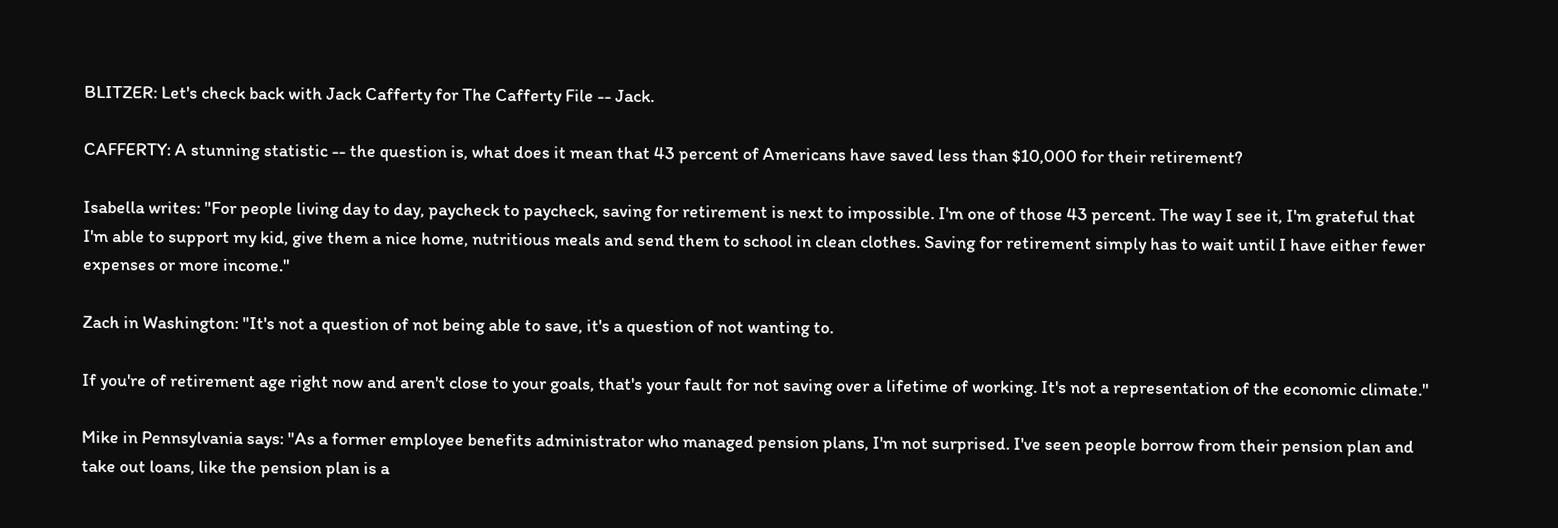BLITZER: Let's check back with Jack Cafferty for The Cafferty File -- Jack.

CAFFERTY: A stunning statistic -- the question is, what does it mean that 43 percent of Americans have saved less than $10,000 for their retirement?

Isabella writes: "For people living day to day, paycheck to paycheck, saving for retirement is next to impossible. I'm one of those 43 percent. The way I see it, I'm grateful that I'm able to support my kid, give them a nice home, nutritious meals and send them to school in clean clothes. Saving for retirement simply has to wait until I have either fewer expenses or more income."

Zach in Washington: "It's not a question of not being able to save, it's a question of not wanting to.

If you're of retirement age right now and aren't close to your goals, that's your fault for not saving over a lifetime of working. It's not a representation of the economic climate."

Mike in Pennsylvania says: "As a former employee benefits administrator who managed pension plans, I'm not surprised. I've seen people borrow from their pension plan and take out loans, like the pension plan is a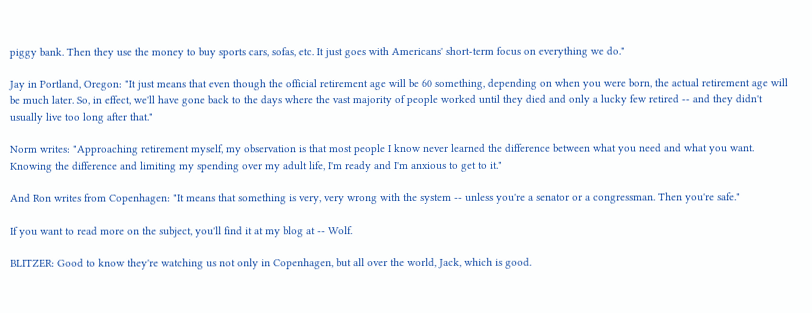piggy bank. Then they use the money to buy sports cars, sofas, etc. It just goes with Americans' short-term focus on everything we do."

Jay in Portland, Oregon: "It just means that even though the official retirement age will be 60 something, depending on when you were born, the actual retirement age will be much later. So, in effect, we'll have gone back to the days where the vast majority of people worked until they died and only a lucky few retired -- and they didn't usually live too long after that."

Norm writes: "Approaching retirement myself, my observation is that most people I know never learned the difference between what you need and what you want. Knowing the difference and limiting my spending over my adult life, I'm ready and I'm anxious to get to it."

And Ron writes from Copenhagen: "It means that something is very, very wrong with the system -- unless you're a senator or a congressman. Then you're safe."

If you want to read more on the subject, you'll find it at my blog at -- Wolf.

BLITZER: Good to know they're watching us not only in Copenhagen, but all over the world, Jack, which is good.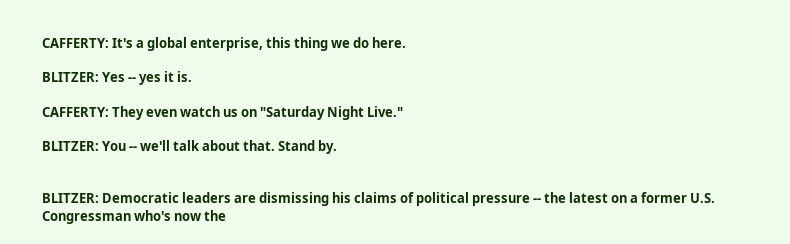CAFFERTY: It's a global enterprise, this thing we do here.

BLITZER: Yes -- yes it is.

CAFFERTY: They even watch us on "Saturday Night Live."

BLITZER: You -- we'll talk about that. Stand by.


BLITZER: Democratic leaders are dismissing his claims of political pressure -- the latest on a former U.S. Congressman who's now the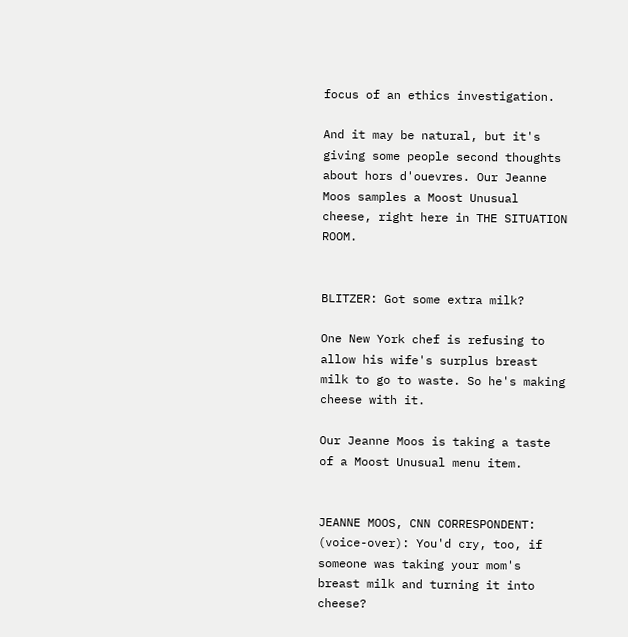focus of an ethics investigation.

And it may be natural, but it's giving some people second thoughts about hors d'ouevres. Our Jeanne Moos samples a Moost Unusual cheese, right here in THE SITUATION ROOM.


BLITZER: Got some extra milk?

One New York chef is refusing to allow his wife's surplus breast milk to go to waste. So he's making cheese with it.

Our Jeanne Moos is taking a taste of a Moost Unusual menu item.


JEANNE MOOS, CNN CORRESPONDENT: (voice-over): You'd cry, too, if someone was taking your mom's breast milk and turning it into cheese?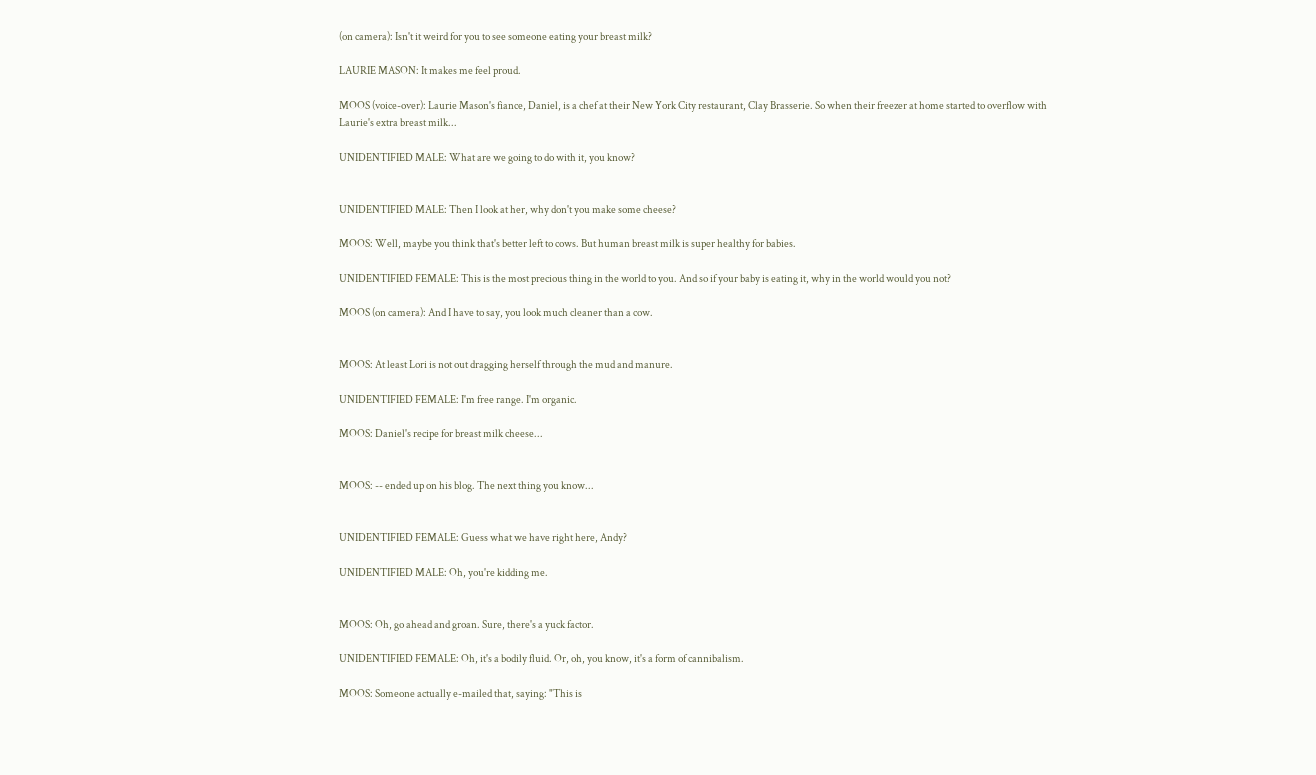(on camera): Isn't it weird for you to see someone eating your breast milk?

LAURIE MASON: It makes me feel proud.

MOOS (voice-over): Laurie Mason's fiance, Daniel, is a chef at their New York City restaurant, Clay Brasserie. So when their freezer at home started to overflow with Laurie's extra breast milk...

UNIDENTIFIED MALE: What are we going to do with it, you know?


UNIDENTIFIED MALE: Then I look at her, why don't you make some cheese?

MOOS: Well, maybe you think that's better left to cows. But human breast milk is super healthy for babies.

UNIDENTIFIED FEMALE: This is the most precious thing in the world to you. And so if your baby is eating it, why in the world would you not?

MOOS (on camera): And I have to say, you look much cleaner than a cow.


MOOS: At least Lori is not out dragging herself through the mud and manure.

UNIDENTIFIED FEMALE: I'm free range. I'm organic.

MOOS: Daniel's recipe for breast milk cheese...


MOOS: -- ended up on his blog. The next thing you know...


UNIDENTIFIED FEMALE: Guess what we have right here, Andy?

UNIDENTIFIED MALE: Oh, you're kidding me.


MOOS: Oh, go ahead and groan. Sure, there's a yuck factor.

UNIDENTIFIED FEMALE: Oh, it's a bodily fluid. Or, oh, you know, it's a form of cannibalism.

MOOS: Someone actually e-mailed that, saying: "This is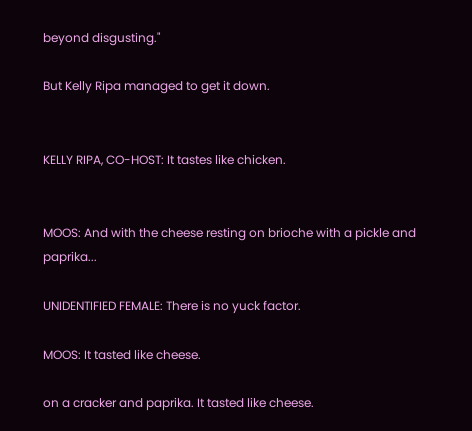beyond disgusting."

But Kelly Ripa managed to get it down.


KELLY RIPA, CO-HOST: It tastes like chicken.


MOOS: And with the cheese resting on brioche with a pickle and paprika...

UNIDENTIFIED FEMALE: There is no yuck factor.

MOOS: It tasted like cheese.

on a cracker and paprika. It tasted like cheese.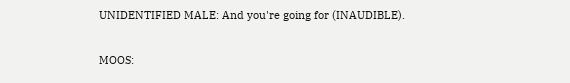UNIDENTIFIED MALE: And you're going for (INAUDIBLE).


MOOS: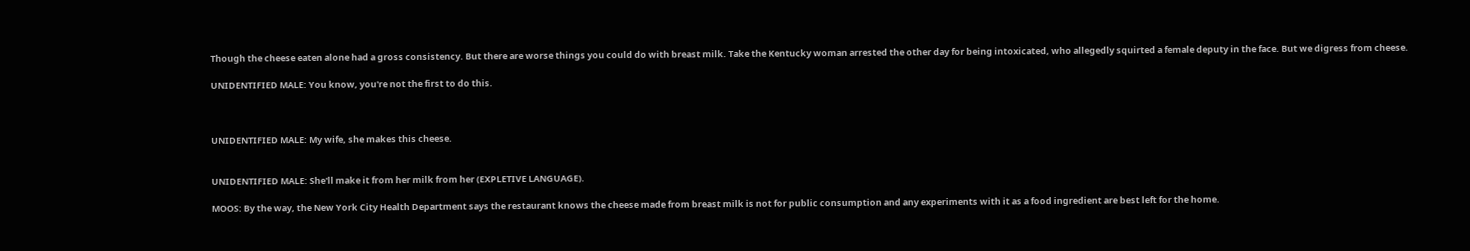Though the cheese eaten alone had a gross consistency. But there are worse things you could do with breast milk. Take the Kentucky woman arrested the other day for being intoxicated, who allegedly squirted a female deputy in the face. But we digress from cheese.

UNIDENTIFIED MALE: You know, you're not the first to do this.



UNIDENTIFIED MALE: My wife, she makes this cheese.


UNIDENTIFIED MALE: She'll make it from her milk from her (EXPLETIVE LANGUAGE).

MOOS: By the way, the New York City Health Department says the restaurant knows the cheese made from breast milk is not for public consumption and any experiments with it as a food ingredient are best left for the home.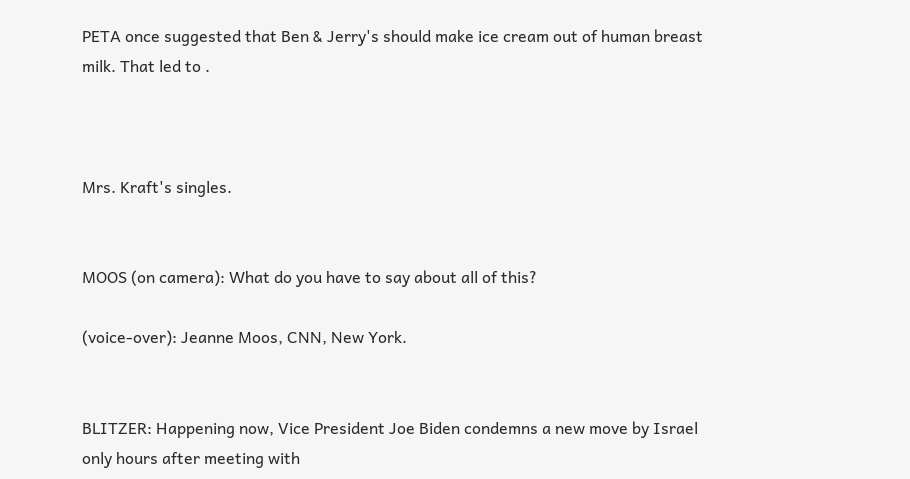PETA once suggested that Ben & Jerry's should make ice cream out of human breast milk. That led to .



Mrs. Kraft's singles.


MOOS (on camera): What do you have to say about all of this?

(voice-over): Jeanne Moos, CNN, New York.


BLITZER: Happening now, Vice President Joe Biden condemns a new move by Israel only hours after meeting with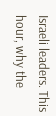Israeli leaders. This hour, why the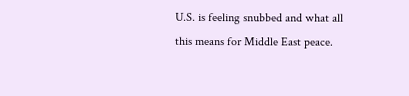U.S. is feeling snubbed and what all this means for Middle East peace.